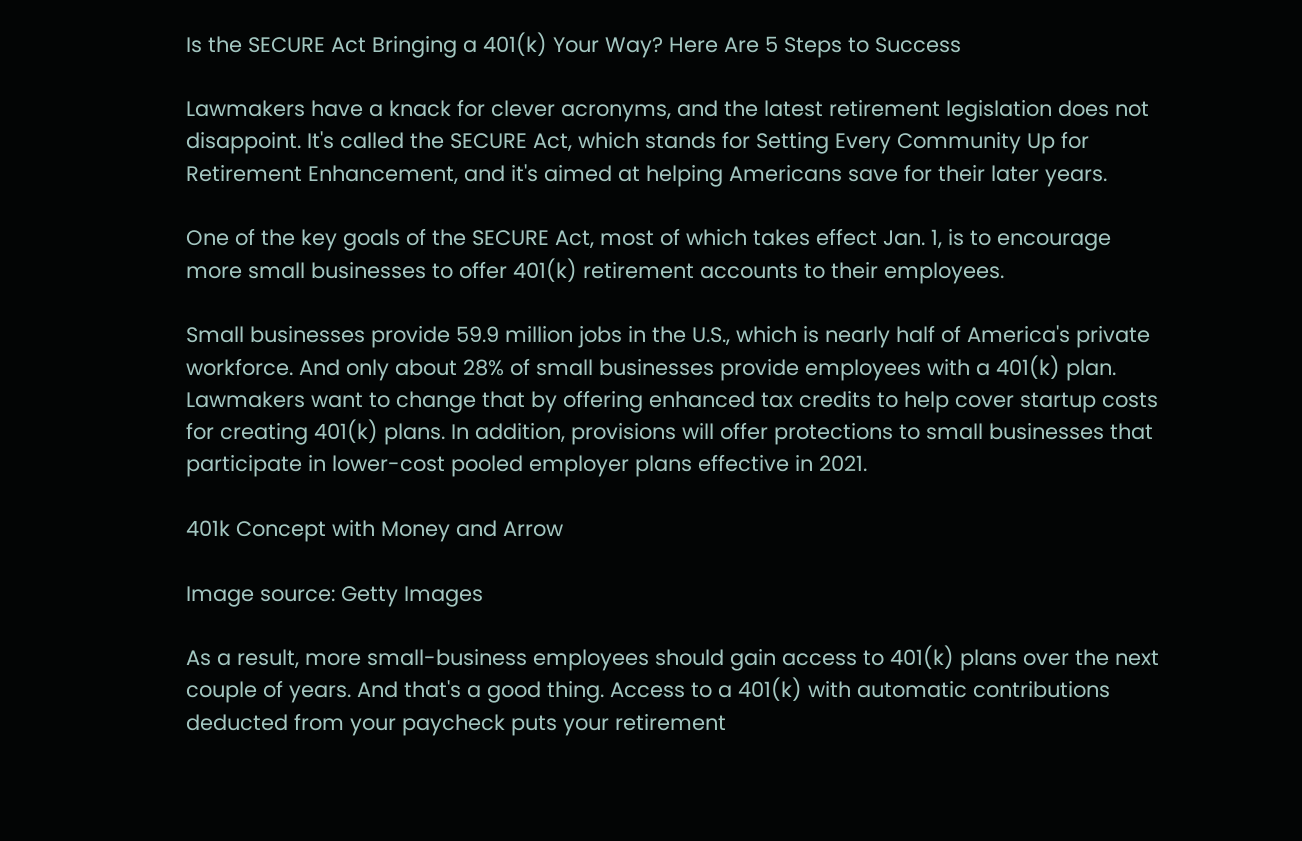Is the SECURE Act Bringing a 401(k) Your Way? Here Are 5 Steps to Success

Lawmakers have a knack for clever acronyms, and the latest retirement legislation does not disappoint. It's called the SECURE Act, which stands for Setting Every Community Up for Retirement Enhancement, and it's aimed at helping Americans save for their later years.

One of the key goals of the SECURE Act, most of which takes effect Jan. 1, is to encourage more small businesses to offer 401(k) retirement accounts to their employees.

Small businesses provide 59.9 million jobs in the U.S., which is nearly half of America's private workforce. And only about 28% of small businesses provide employees with a 401(k) plan. Lawmakers want to change that by offering enhanced tax credits to help cover startup costs for creating 401(k) plans. In addition, provisions will offer protections to small businesses that participate in lower-cost pooled employer plans effective in 2021.

401k Concept with Money and Arrow

Image source: Getty Images

As a result, more small-business employees should gain access to 401(k) plans over the next couple of years. And that's a good thing. Access to a 401(k) with automatic contributions deducted from your paycheck puts your retirement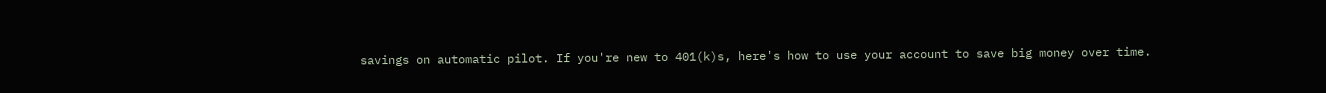savings on automatic pilot. If you're new to 401(k)s, here's how to use your account to save big money over time.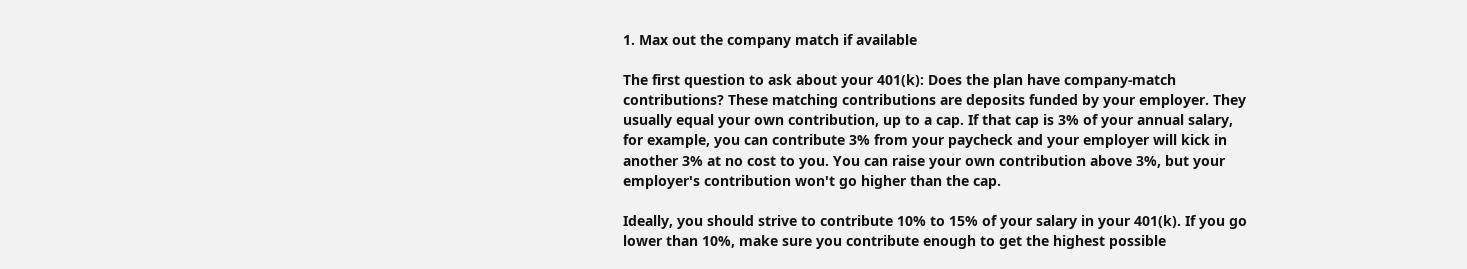1. Max out the company match if available

The first question to ask about your 401(k): Does the plan have company-match contributions? These matching contributions are deposits funded by your employer. They usually equal your own contribution, up to a cap. If that cap is 3% of your annual salary, for example, you can contribute 3% from your paycheck and your employer will kick in another 3% at no cost to you. You can raise your own contribution above 3%, but your employer's contribution won't go higher than the cap.

Ideally, you should strive to contribute 10% to 15% of your salary in your 401(k). If you go lower than 10%, make sure you contribute enough to get the highest possible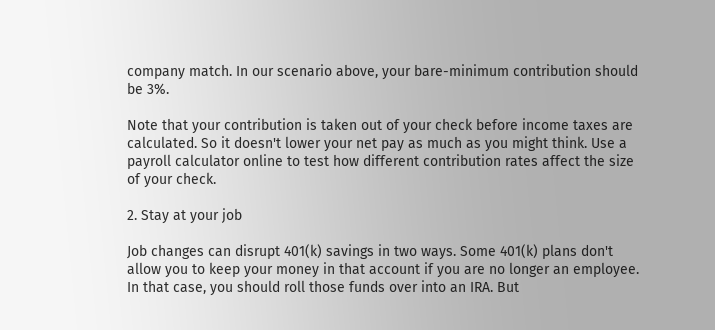company match. In our scenario above, your bare-minimum contribution should be 3%.

Note that your contribution is taken out of your check before income taxes are calculated. So it doesn't lower your net pay as much as you might think. Use a payroll calculator online to test how different contribution rates affect the size of your check.

2. Stay at your job

Job changes can disrupt 401(k) savings in two ways. Some 401(k) plans don't allow you to keep your money in that account if you are no longer an employee. In that case, you should roll those funds over into an IRA. But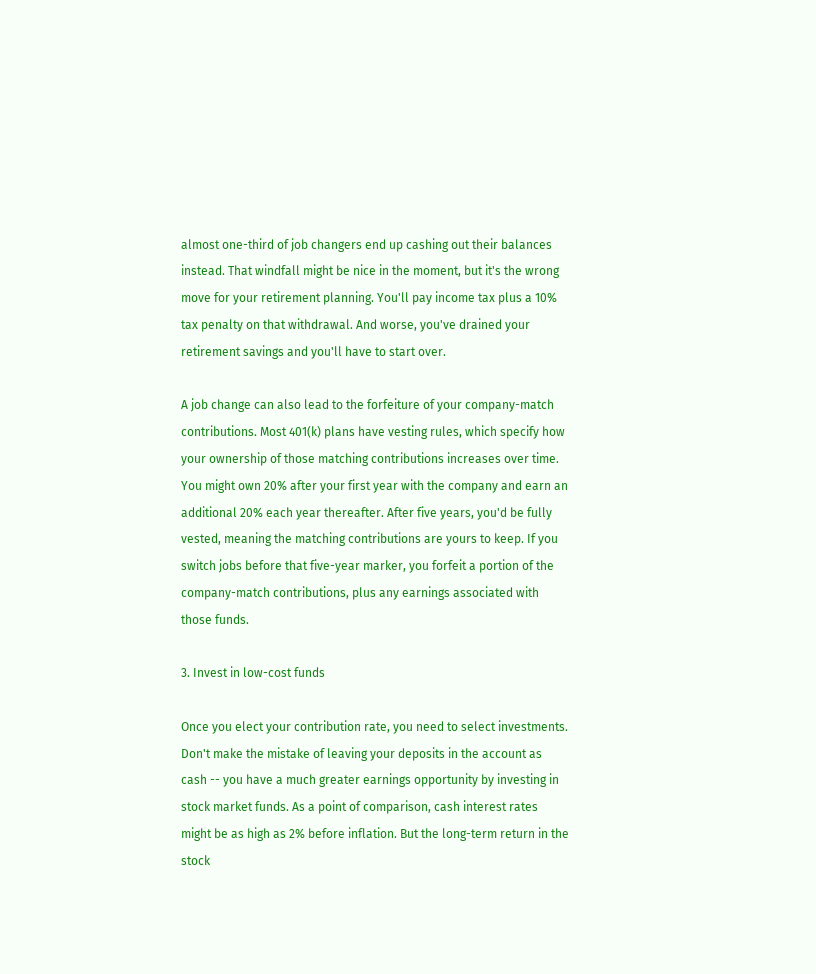almost one-third of job changers end up cashing out their balances instead. That windfall might be nice in the moment, but it's the wrong move for your retirement planning. You'll pay income tax plus a 10% tax penalty on that withdrawal. And worse, you've drained your retirement savings and you'll have to start over.

A job change can also lead to the forfeiture of your company-match contributions. Most 401(k) plans have vesting rules, which specify how your ownership of those matching contributions increases over time. You might own 20% after your first year with the company and earn an additional 20% each year thereafter. After five years, you'd be fully vested, meaning the matching contributions are yours to keep. If you switch jobs before that five-year marker, you forfeit a portion of the company-match contributions, plus any earnings associated with those funds.

3. Invest in low-cost funds

Once you elect your contribution rate, you need to select investments. Don't make the mistake of leaving your deposits in the account as cash -- you have a much greater earnings opportunity by investing in stock market funds. As a point of comparison, cash interest rates might be as high as 2% before inflation. But the long-term return in the stock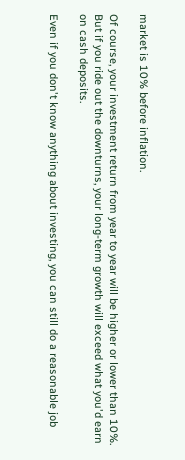market is 10% before inflation.

Of course, your investment return from year to year will be higher or lower than 10%. But if you ride out the downturns, your long-term growth will exceed what you'd earn on cash deposits.

Even if you don't know anything about investing, you can still do a reasonable job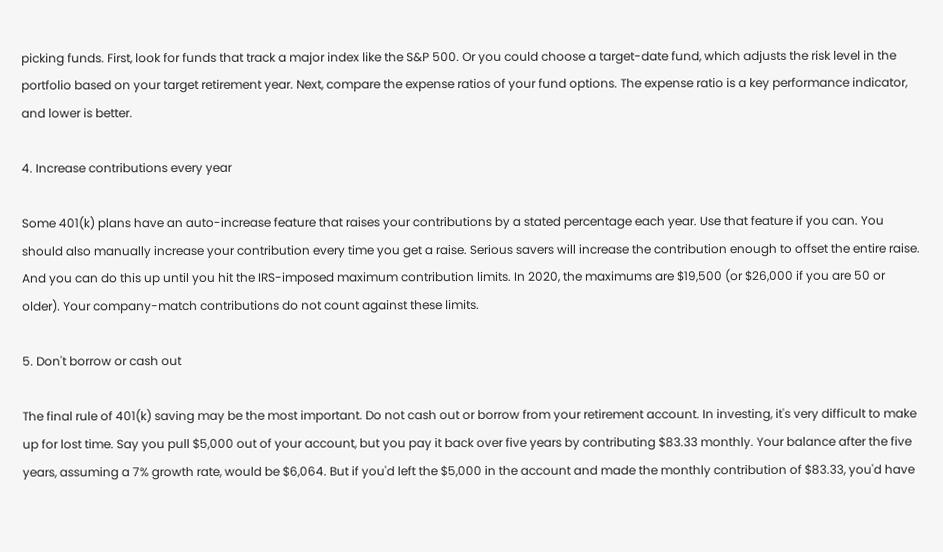picking funds. First, look for funds that track a major index like the S&P 500. Or you could choose a target-date fund, which adjusts the risk level in the portfolio based on your target retirement year. Next, compare the expense ratios of your fund options. The expense ratio is a key performance indicator, and lower is better.

4. Increase contributions every year

Some 401(k) plans have an auto-increase feature that raises your contributions by a stated percentage each year. Use that feature if you can. You should also manually increase your contribution every time you get a raise. Serious savers will increase the contribution enough to offset the entire raise. And you can do this up until you hit the IRS-imposed maximum contribution limits. In 2020, the maximums are $19,500 (or $26,000 if you are 50 or older). Your company-match contributions do not count against these limits.

5. Don't borrow or cash out

The final rule of 401(k) saving may be the most important. Do not cash out or borrow from your retirement account. In investing, it's very difficult to make up for lost time. Say you pull $5,000 out of your account, but you pay it back over five years by contributing $83.33 monthly. Your balance after the five years, assuming a 7% growth rate, would be $6,064. But if you'd left the $5,000 in the account and made the monthly contribution of $83.33, you'd have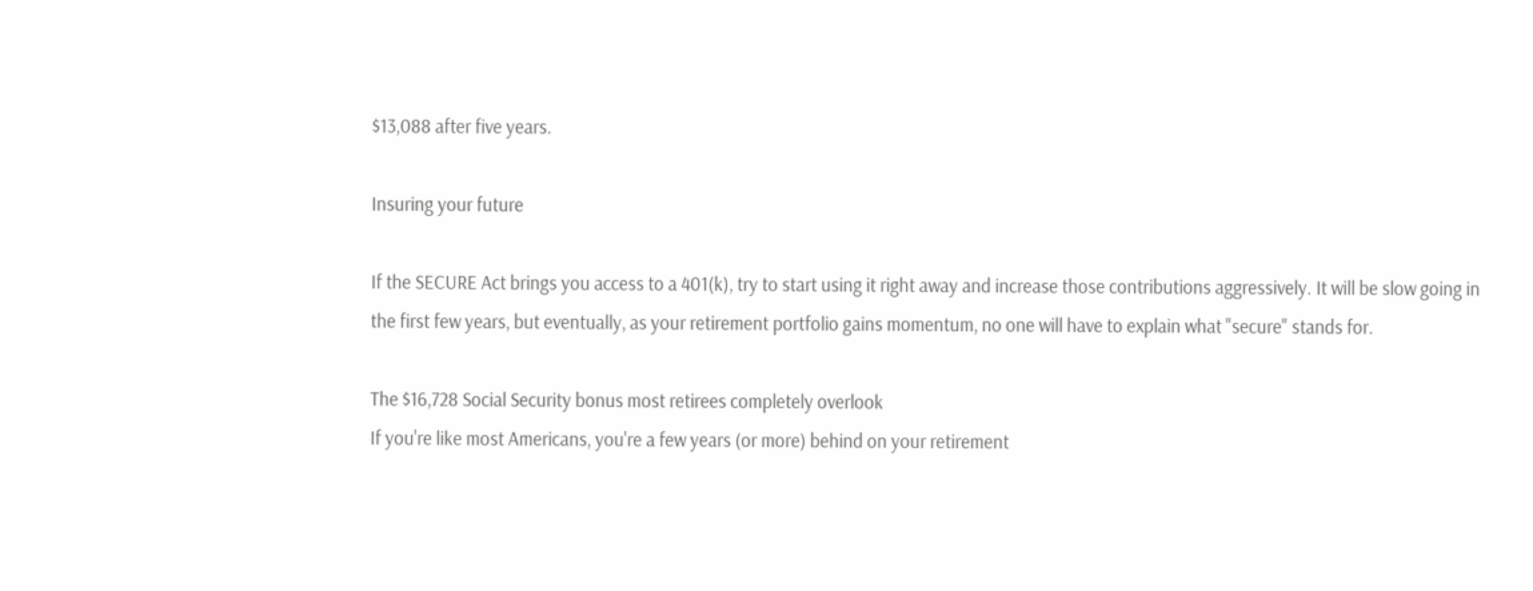$13,088 after five years.

Insuring your future

If the SECURE Act brings you access to a 401(k), try to start using it right away and increase those contributions aggressively. It will be slow going in the first few years, but eventually, as your retirement portfolio gains momentum, no one will have to explain what "secure" stands for.

The $16,728 Social Security bonus most retirees completely overlook
If you're like most Americans, you're a few years (or more) behind on your retirement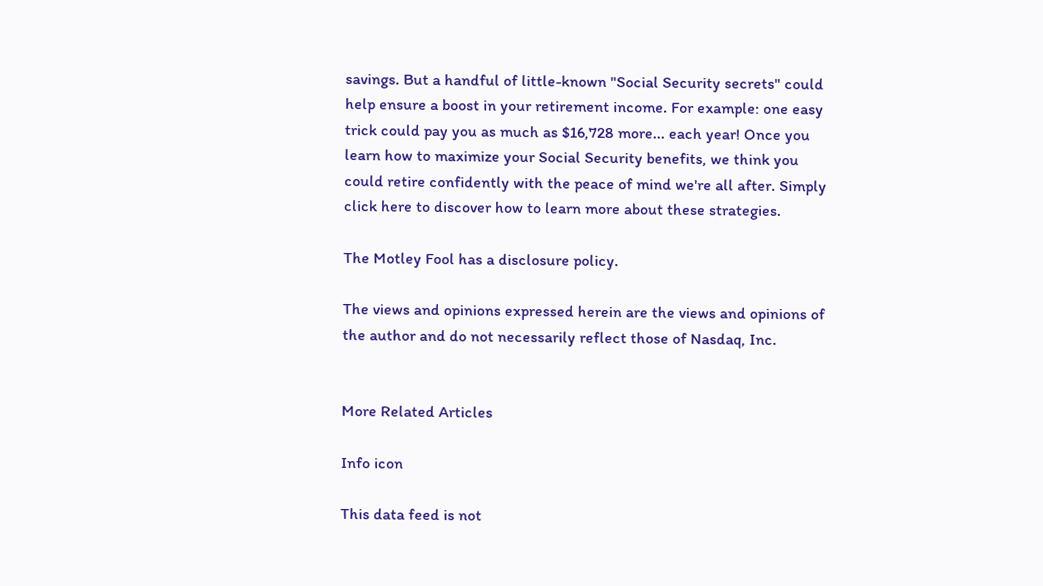savings. But a handful of little-known "Social Security secrets" could help ensure a boost in your retirement income. For example: one easy trick could pay you as much as $16,728 more... each year! Once you learn how to maximize your Social Security benefits, we think you could retire confidently with the peace of mind we're all after. Simply click here to discover how to learn more about these strategies.

The Motley Fool has a disclosure policy.

The views and opinions expressed herein are the views and opinions of the author and do not necessarily reflect those of Nasdaq, Inc.


More Related Articles

Info icon

This data feed is not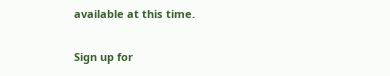available at this time.

Sign up for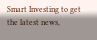Smart Investing to get the latest news,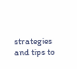strategies and tips to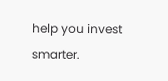help you invest smarter.